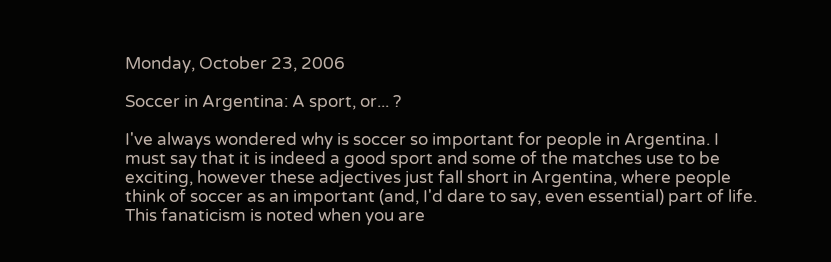Monday, October 23, 2006

Soccer in Argentina: A sport, or... ?

I've always wondered why is soccer so important for people in Argentina. I must say that it is indeed a good sport and some of the matches use to be exciting, however these adjectives just fall short in Argentina, where people think of soccer as an important (and, I'd dare to say, even essential) part of life.
This fanaticism is noted when you are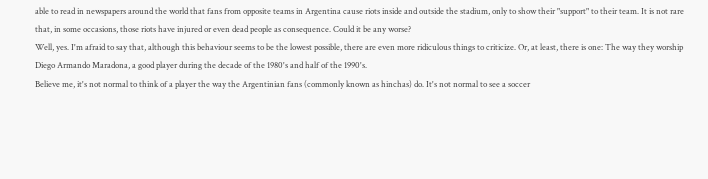able to read in newspapers around the world that fans from opposite teams in Argentina cause riots inside and outside the stadium, only to show their "support" to their team. It is not rare that, in some occasions, those riots have injured or even dead people as consequence. Could it be any worse?
Well, yes. I'm afraid to say that, although this behaviour seems to be the lowest possible, there are even more ridiculous things to criticize. Or, at least, there is one: The way they worship Diego Armando Maradona, a good player during the decade of the 1980's and half of the 1990's.
Believe me, it's not normal to think of a player the way the Argentinian fans (commonly known as hinchas) do. It's not normal to see a soccer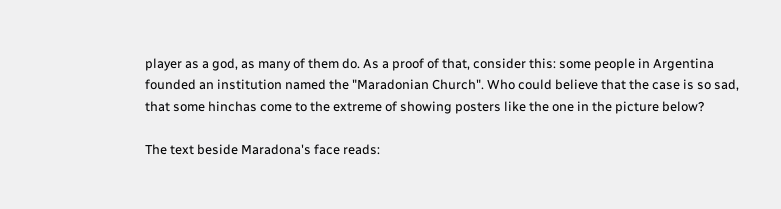player as a god, as many of them do. As a proof of that, consider this: some people in Argentina founded an institution named the "Maradonian Church". Who could believe that the case is so sad, that some hinchas come to the extreme of showing posters like the one in the picture below?

The text beside Maradona's face reads: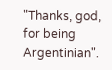"Thanks, god, for being Argentinian".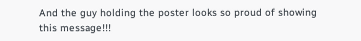And the guy holding the poster looks so proud of showing this message!!!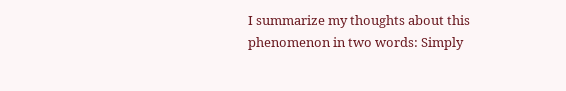I summarize my thoughts about this phenomenon in two words: Simply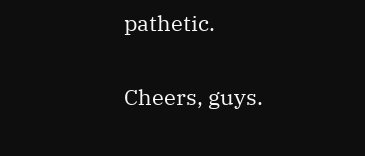pathetic.

Cheers, guys.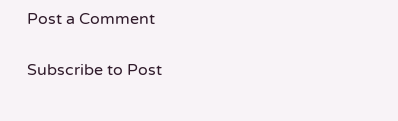Post a Comment

Subscribe to Post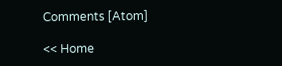Comments [Atom]

<< Home